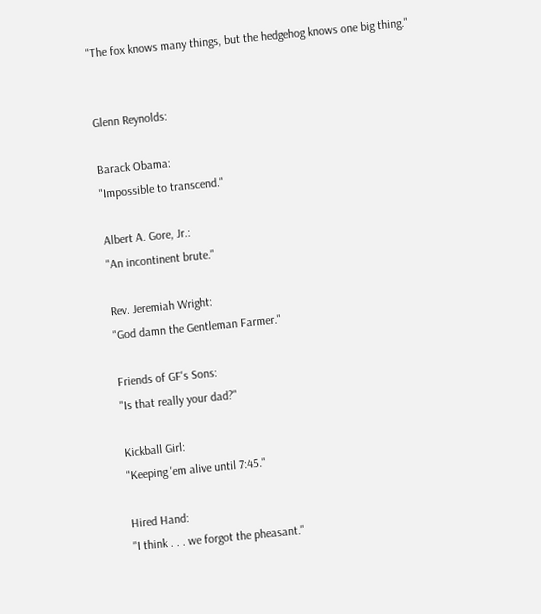"The fox knows many things, but the hedgehog knows one big thing."


Glenn Reynolds:

Barack Obama:
"Impossible to transcend."

Albert A. Gore, Jr.:
"An incontinent brute."

Rev. Jeremiah Wright:
"God damn the Gentleman Farmer."

Friends of GF's Sons:
"Is that really your dad?"

Kickball Girl:
"Keeping 'em alive until 7:45."

Hired Hand:
"I think . . . we forgot the pheasant."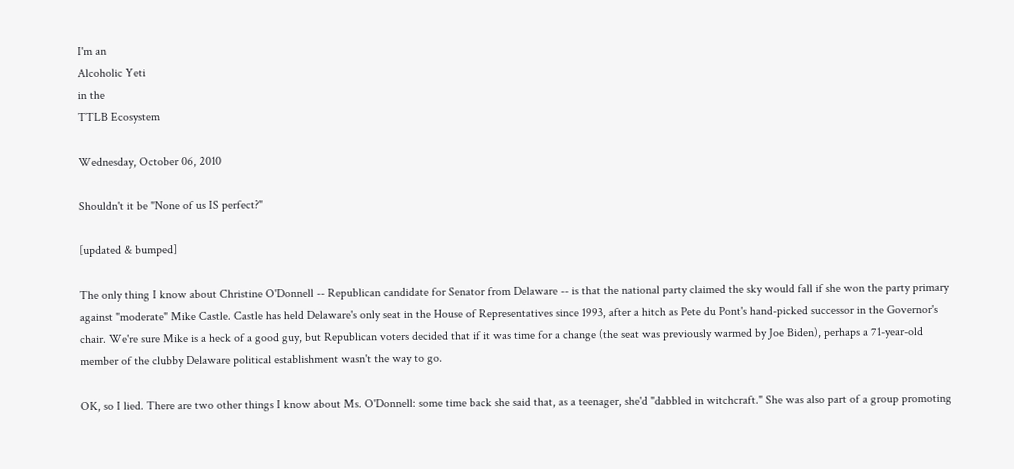I'm an
Alcoholic Yeti
in the
TTLB Ecosystem

Wednesday, October 06, 2010

Shouldn't it be "None of us IS perfect?"

[updated & bumped]

The only thing I know about Christine O'Donnell -- Republican candidate for Senator from Delaware -- is that the national party claimed the sky would fall if she won the party primary against "moderate" Mike Castle. Castle has held Delaware's only seat in the House of Representatives since 1993, after a hitch as Pete du Pont's hand-picked successor in the Governor's chair. We're sure Mike is a heck of a good guy, but Republican voters decided that if it was time for a change (the seat was previously warmed by Joe Biden), perhaps a 71-year-old member of the clubby Delaware political establishment wasn't the way to go.

OK, so I lied. There are two other things I know about Ms. O'Donnell: some time back she said that, as a teenager, she'd "dabbled in witchcraft." She was also part of a group promoting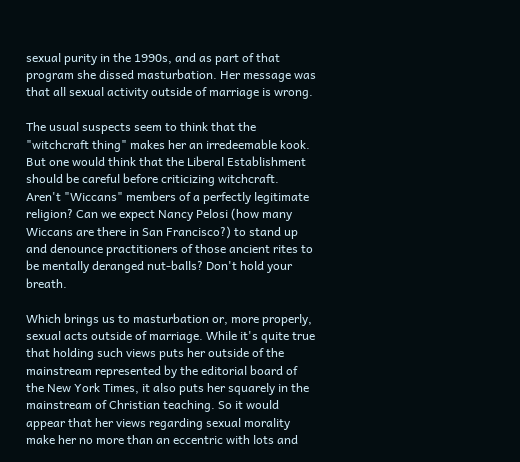sexual purity in the 1990s, and as part of that program she dissed masturbation. Her message was that all sexual activity outside of marriage is wrong.

The usual suspects seem to think that the "witchcraft thing" makes her an irredeemable kook. But one would think that the Liberal Establishment should be careful before criticizing witchcraft. Aren't "Wiccans" members of a perfectly legitimate religion? Can we expect Nancy Pelosi (how many Wiccans are there in San Francisco?) to stand up and denounce practitioners of those ancient rites to be mentally deranged nut-balls? Don't hold your breath.

Which brings us to masturbation or, more properly, sexual acts outside of marriage. While it's quite true that holding such views puts her outside of the mainstream represented by the editorial board of the New York Times, it also puts her squarely in the mainstream of Christian teaching. So it would appear that her views regarding sexual morality make her no more than an eccentric with lots and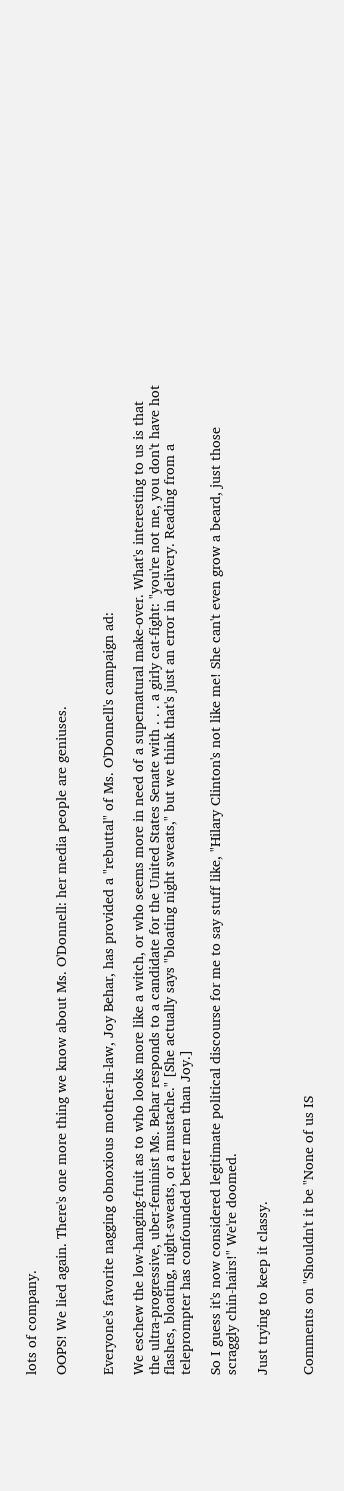lots of company.

OOPS! We lied again. There's one more thing we know about Ms. O'Donnell: her media people are geniuses.


Everyone's favorite nagging obnoxious mother-in-law, Joy Behar, has provided a "rebuttal" of Ms. O'Donnell's campaign ad:

We eschew the low-hanging-fruit as to who looks more like a witch, or who seems more in need of a supernatural make-over. What's interesting to us is that the ultra-progressive, uber-feminist Ms. Behar responds to a candidate for the United States Senate with . . . a girly cat-fight: "you're not me, you don't have hot flashes, bloating, night-sweats, or a mustache." [She actually says "bloating night sweats," but we think that's just an error in delivery. Reading from a teleprompter has confounded better men than Joy.]

So I guess it's now considered legitimate political discourse for me to say stuff like, "Hilary Clinton's not like me! She can't even grow a beard, just those scraggly chin-hairs!" We're doomed.

Just trying to keep it classy.


Comments on "Shouldn't it be "None of us IS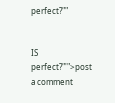perfect?""


IS perfect?"'">post a comment